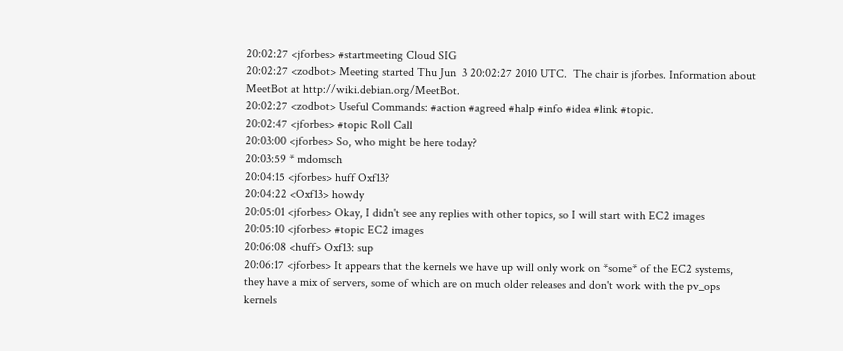20:02:27 <jforbes> #startmeeting Cloud SIG
20:02:27 <zodbot> Meeting started Thu Jun  3 20:02:27 2010 UTC.  The chair is jforbes. Information about MeetBot at http://wiki.debian.org/MeetBot.
20:02:27 <zodbot> Useful Commands: #action #agreed #halp #info #idea #link #topic.
20:02:47 <jforbes> #topic Roll Call
20:03:00 <jforbes> So, who might be here today?
20:03:59 * mdomsch
20:04:15 <jforbes> huff Oxf13?
20:04:22 <Oxf13> howdy
20:05:01 <jforbes> Okay, I didn't see any replies with other topics, so I will start with EC2 images
20:05:10 <jforbes> #topic EC2 images
20:06:08 <huff> Oxf13: sup
20:06:17 <jforbes> It appears that the kernels we have up will only work on *some* of the EC2 systems, they have a mix of servers, some of which are on much older releases and don't work with the pv_ops kernels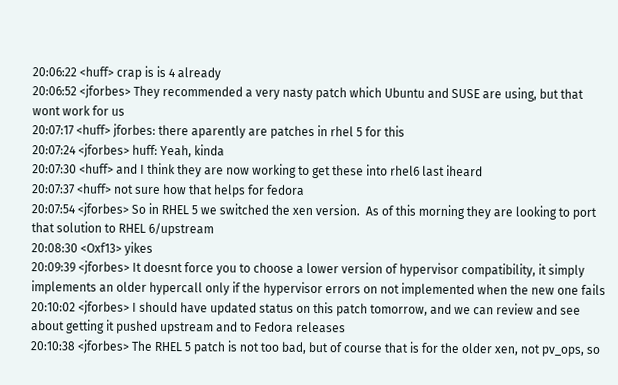20:06:22 <huff> crap is is 4 already
20:06:52 <jforbes> They recommended a very nasty patch which Ubuntu and SUSE are using, but that wont work for us
20:07:17 <huff> jforbes: there aparently are patches in rhel 5 for this
20:07:24 <jforbes> huff: Yeah, kinda
20:07:30 <huff> and I think they are now working to get these into rhel6 last iheard
20:07:37 <huff> not sure how that helps for fedora
20:07:54 <jforbes> So in RHEL 5 we switched the xen version.  As of this morning they are looking to port that solution to RHEL 6/upstream
20:08:30 <Oxf13> yikes
20:09:39 <jforbes> It doesnt force you to choose a lower version of hypervisor compatibility, it simply implements an older hypercall only if the hypervisor errors on not implemented when the new one fails
20:10:02 <jforbes> I should have updated status on this patch tomorrow, and we can review and see about getting it pushed upstream and to Fedora releases
20:10:38 <jforbes> The RHEL 5 patch is not too bad, but of course that is for the older xen, not pv_ops, so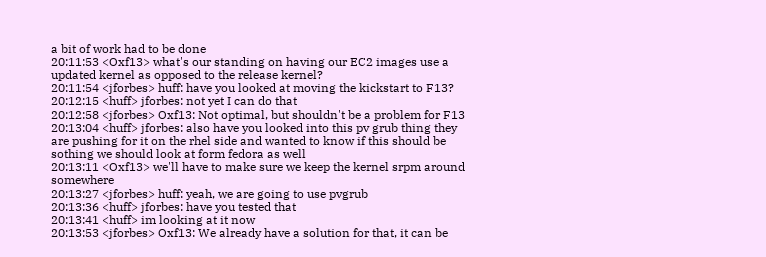a bit of work had to be done
20:11:53 <Oxf13> what's our standing on having our EC2 images use a updated kernel as opposed to the release kernel?
20:11:54 <jforbes> huff: have you looked at moving the kickstart to F13?
20:12:15 <huff> jforbes: not yet I can do that
20:12:58 <jforbes> Oxf13: Not optimal, but shouldn't be a problem for F13
20:13:04 <huff> jforbes: also have you looked into this pv grub thing they are pushing for it on the rhel side and wanted to know if this should be sothing we should look at form fedora as well
20:13:11 <Oxf13> we'll have to make sure we keep the kernel srpm around somewhere
20:13:27 <jforbes> huff: yeah, we are going to use pvgrub
20:13:36 <huff> jforbes: have you tested that
20:13:41 <huff> im looking at it now
20:13:53 <jforbes> Oxf13: We already have a solution for that, it can be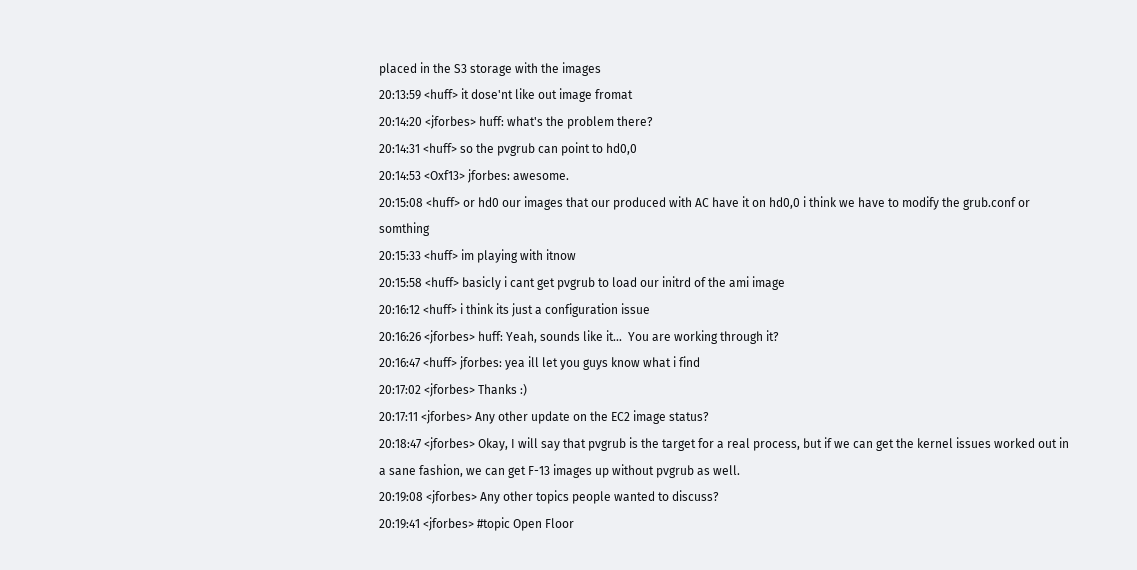placed in the S3 storage with the images
20:13:59 <huff> it dose'nt like out image fromat
20:14:20 <jforbes> huff: what's the problem there?
20:14:31 <huff> so the pvgrub can point to hd0,0
20:14:53 <Oxf13> jforbes: awesome.
20:15:08 <huff> or hd0 our images that our produced with AC have it on hd0,0 i think we have to modify the grub.conf or somthing
20:15:33 <huff> im playing with itnow
20:15:58 <huff> basicly i cant get pvgrub to load our initrd of the ami image
20:16:12 <huff> i think its just a configuration issue
20:16:26 <jforbes> huff: Yeah, sounds like it...  You are working through it?
20:16:47 <huff> jforbes: yea ill let you guys know what i find
20:17:02 <jforbes> Thanks :)
20:17:11 <jforbes> Any other update on the EC2 image status?
20:18:47 <jforbes> Okay, I will say that pvgrub is the target for a real process, but if we can get the kernel issues worked out in a sane fashion, we can get F-13 images up without pvgrub as well.
20:19:08 <jforbes> Any other topics people wanted to discuss?
20:19:41 <jforbes> #topic Open Floor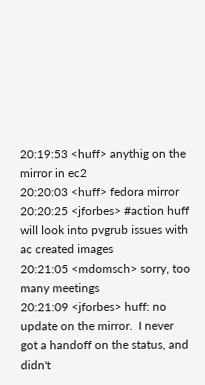20:19:53 <huff> anythig on the mirror in ec2
20:20:03 <huff> fedora mirror
20:20:25 <jforbes> #action huff will look into pvgrub issues with ac created images
20:21:05 <mdomsch> sorry, too many meetings
20:21:09 <jforbes> huff: no update on the mirror.  I never got a handoff on the status, and didn't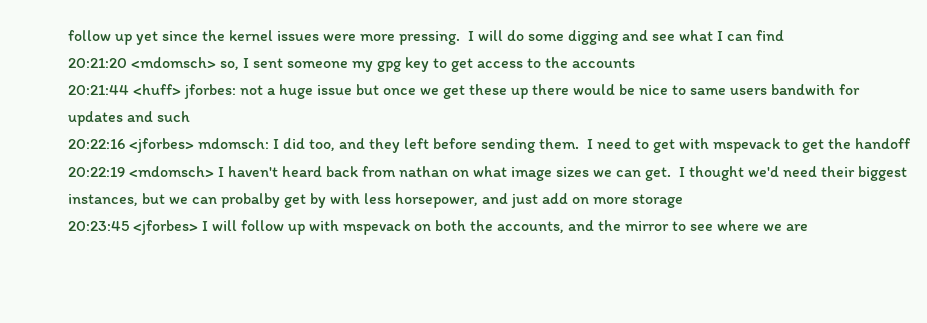follow up yet since the kernel issues were more pressing.  I will do some digging and see what I can find
20:21:20 <mdomsch> so, I sent someone my gpg key to get access to the accounts
20:21:44 <huff> jforbes: not a huge issue but once we get these up there would be nice to same users bandwith for updates and such
20:22:16 <jforbes> mdomsch: I did too, and they left before sending them.  I need to get with mspevack to get the handoff
20:22:19 <mdomsch> I haven't heard back from nathan on what image sizes we can get.  I thought we'd need their biggest instances, but we can probalby get by with less horsepower, and just add on more storage
20:23:45 <jforbes> I will follow up with mspevack on both the accounts, and the mirror to see where we are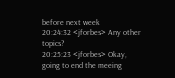before next week
20:24:32 <jforbes> Any other topics?
20:25:23 <jforbes> Okay, going to end the meeing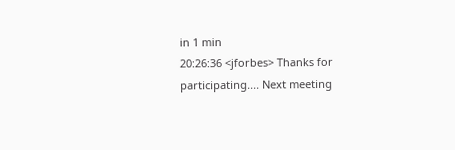in 1 min
20:26:36 <jforbes> Thanks for participating.... Next meeting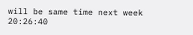will be same time next week
20:26:40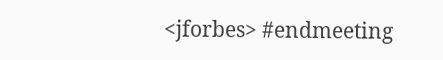<jforbes> #endmeeting